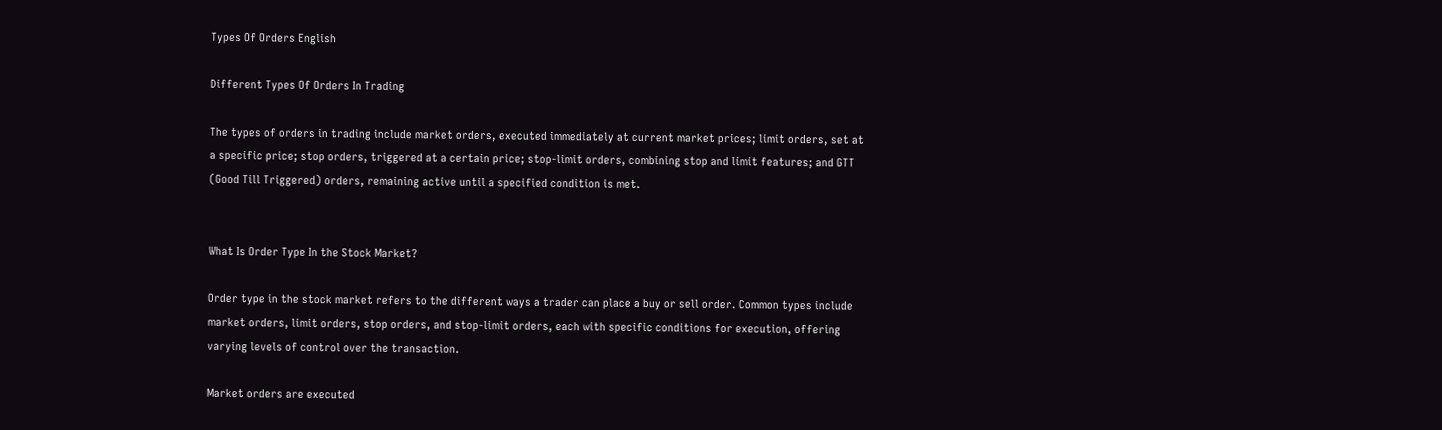Types Of Orders English

Different Types Of Orders In Trading

The types of orders in trading include market orders, executed immediately at current market prices; limit orders, set at a specific price; stop orders, triggered at a certain price; stop-limit orders, combining stop and limit features; and GTT (Good Till Triggered) orders, remaining active until a specified condition is met.


What Is Order Type In the Stock Market?

Order type in the stock market refers to the different ways a trader can place a buy or sell order. Common types include market orders, limit orders, stop orders, and stop-limit orders, each with specific conditions for execution, offering varying levels of control over the transaction.

Market orders are executed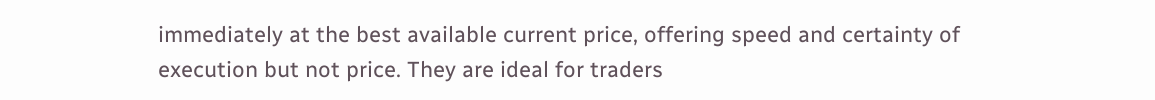immediately at the best available current price, offering speed and certainty of execution but not price. They are ideal for traders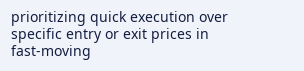prioritizing quick execution over specific entry or exit prices in fast-moving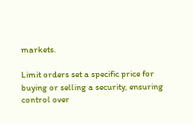markets.

Limit orders set a specific price for buying or selling a security, ensuring control over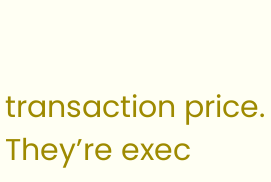transaction price. They’re exec